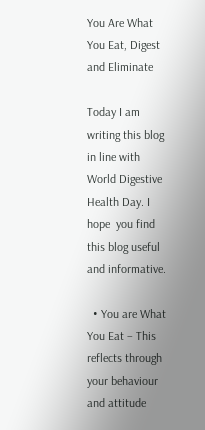You Are What You Eat, Digest and Eliminate

Today I am writing this blog in line with World Digestive Health Day. I hope  you find this blog useful and informative.

  • You are What You Eat – This reflects through your behaviour and attitude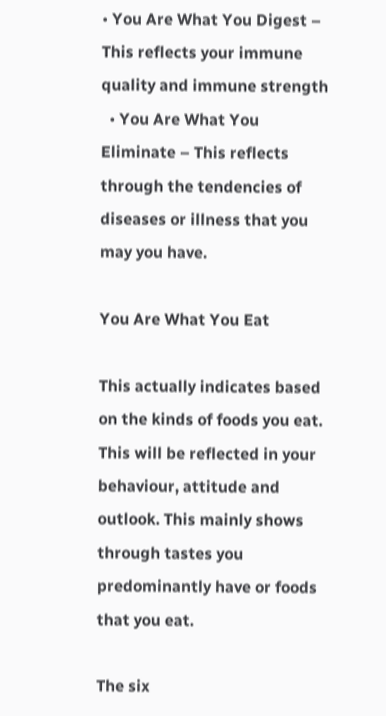• You Are What You Digest – This reflects your immune quality and immune strength
  • You Are What You Eliminate – This reflects through the tendencies of diseases or illness that you may you have.

You Are What You Eat

This actually indicates based on the kinds of foods you eat. This will be reflected in your behaviour, attitude and outlook. This mainly shows through tastes you predominantly have or foods that you eat.

The six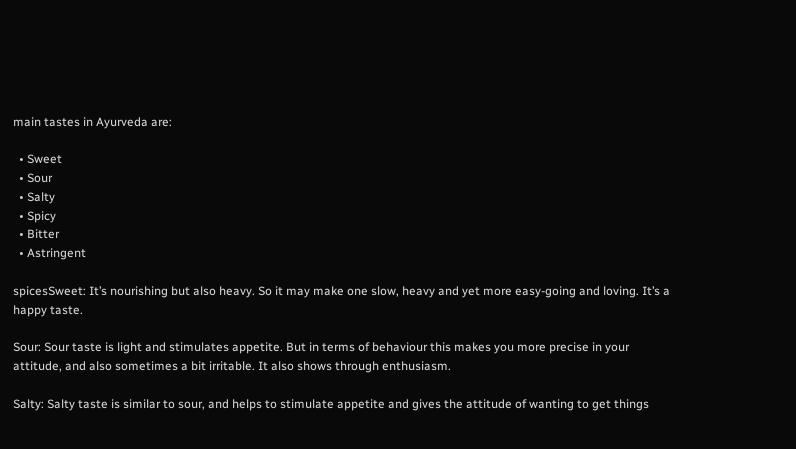main tastes in Ayurveda are:

  • Sweet
  • Sour
  • Salty
  • Spicy
  • Bitter
  • Astringent

spicesSweet: It’s nourishing but also heavy. So it may make one slow, heavy and yet more easy-going and loving. It’s a happy taste.

Sour: Sour taste is light and stimulates appetite. But in terms of behaviour this makes you more precise in your attitude, and also sometimes a bit irritable. It also shows through enthusiasm.

Salty: Salty taste is similar to sour, and helps to stimulate appetite and gives the attitude of wanting to get things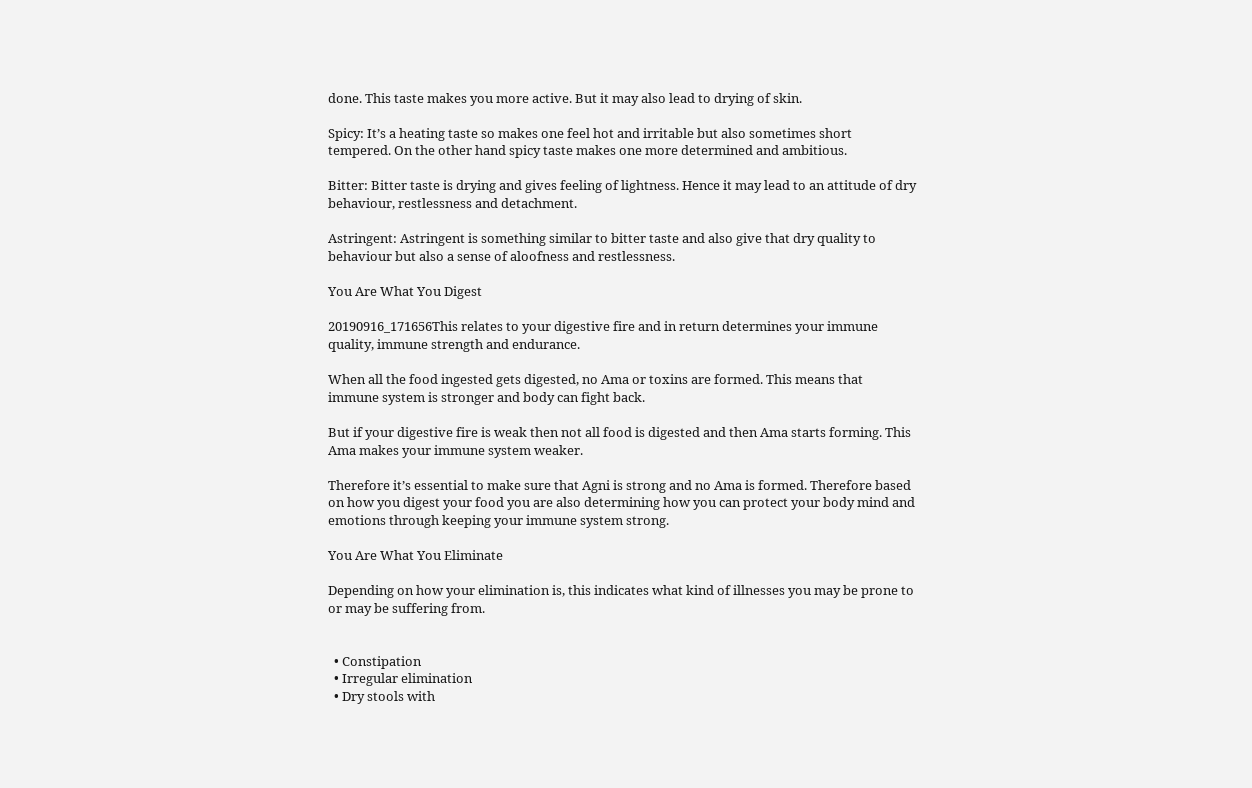done. This taste makes you more active. But it may also lead to drying of skin.

Spicy: It’s a heating taste so makes one feel hot and irritable but also sometimes short tempered. On the other hand spicy taste makes one more determined and ambitious.

Bitter: Bitter taste is drying and gives feeling of lightness. Hence it may lead to an attitude of dry behaviour, restlessness and detachment.

Astringent: Astringent is something similar to bitter taste and also give that dry quality to behaviour but also a sense of aloofness and restlessness.

You Are What You Digest

20190916_171656This relates to your digestive fire and in return determines your immune quality, immune strength and endurance.

When all the food ingested gets digested, no Ama or toxins are formed. This means that immune system is stronger and body can fight back.

But if your digestive fire is weak then not all food is digested and then Ama starts forming. This Ama makes your immune system weaker.

Therefore it’s essential to make sure that Agni is strong and no Ama is formed. Therefore based on how you digest your food you are also determining how you can protect your body mind and emotions through keeping your immune system strong.

You Are What You Eliminate

Depending on how your elimination is, this indicates what kind of illnesses you may be prone to or may be suffering from.


  • Constipation
  • Irregular elimination
  • Dry stools with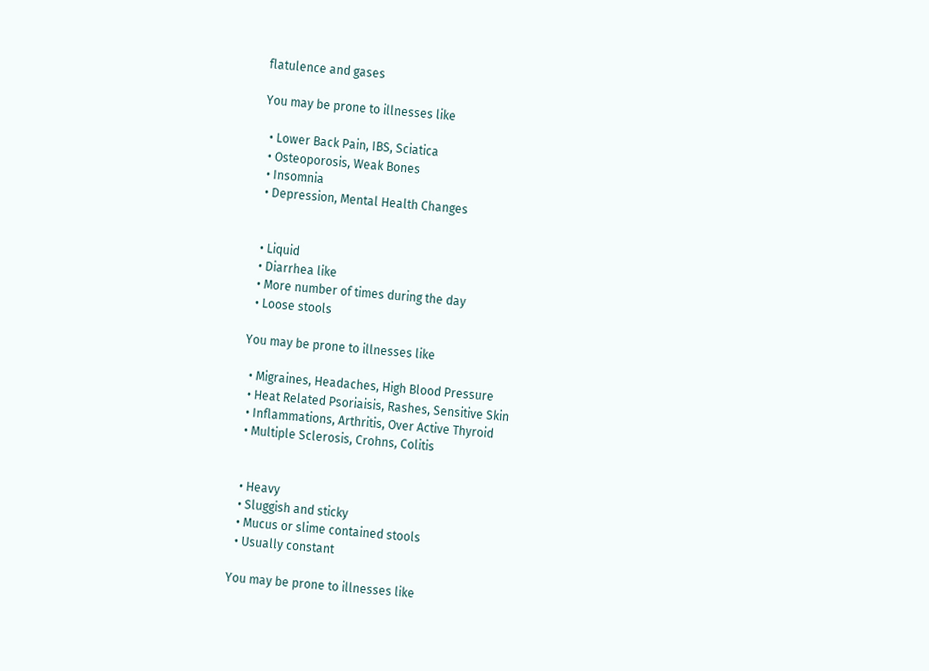flatulence and gases

You may be prone to illnesses like

  • Lower Back Pain, IBS, Sciatica
  • Osteoporosis, Weak Bones
  • Insomnia
  • Depression, Mental Health Changes


  • Liquid
  • Diarrhea like
  • More number of times during the day
  • Loose stools

You may be prone to illnesses like

  • Migraines, Headaches, High Blood Pressure
  • Heat Related Psoriaisis, Rashes, Sensitive Skin
  • Inflammations, Arthritis, Over Active Thyroid
  • Multiple Sclerosis, Crohns, Colitis


  • Heavy
  • Sluggish and sticky
  • Mucus or slime contained stools
  • Usually constant

You may be prone to illnesses like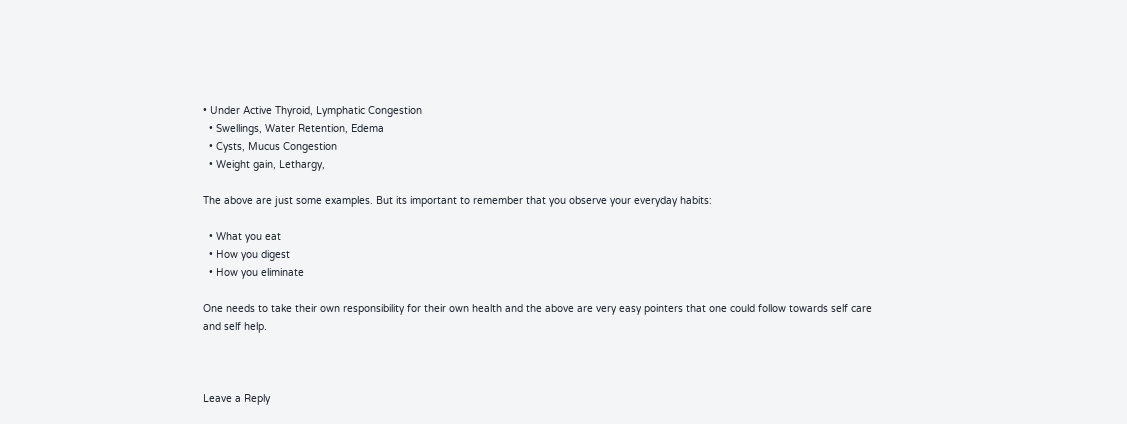• Under Active Thyroid, Lymphatic Congestion
  • Swellings, Water Retention, Edema
  • Cysts, Mucus Congestion
  • Weight gain, Lethargy,

The above are just some examples. But its important to remember that you observe your everyday habits:

  • What you eat
  • How you digest
  • How you eliminate

One needs to take their own responsibility for their own health and the above are very easy pointers that one could follow towards self care and self help.



Leave a Reply